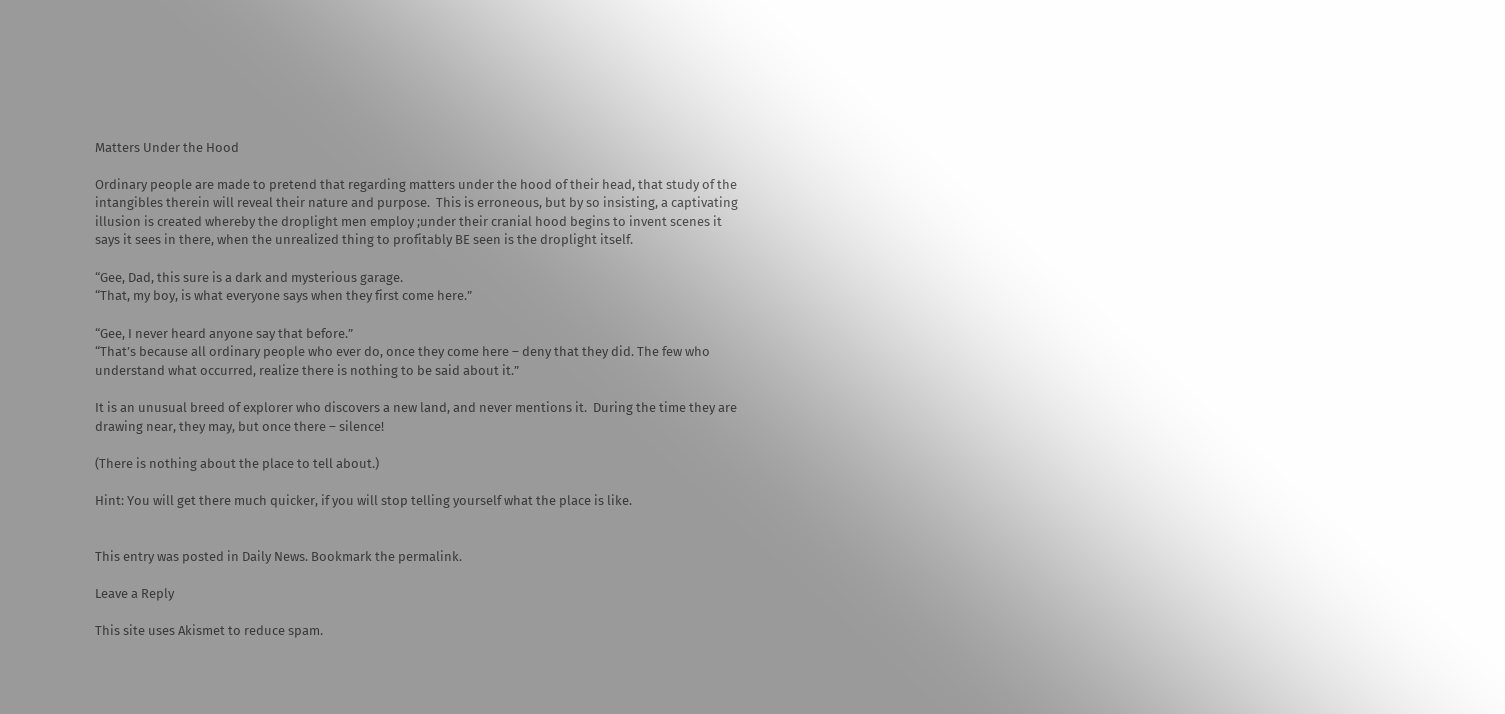Matters Under the Hood

Ordinary people are made to pretend that regarding matters under the hood of their head, that study of the intangibles therein will reveal their nature and purpose.  This is erroneous, but by so insisting, a captivating illusion is created whereby the droplight men employ ;under their cranial hood begins to invent scenes it says it sees in there, when the unrealized thing to profitably BE seen is the droplight itself.

“Gee, Dad, this sure is a dark and mysterious garage.
“That, my boy, is what everyone says when they first come here.”

“Gee, I never heard anyone say that before.”
“That’s because all ordinary people who ever do, once they come here – deny that they did. The few who understand what occurred, realize there is nothing to be said about it.”

It is an unusual breed of explorer who discovers a new land, and never mentions it.  During the time they are drawing near, they may, but once there – silence!

(There is nothing about the place to tell about.)

Hint: You will get there much quicker, if you will stop telling yourself what the place is like.


This entry was posted in Daily News. Bookmark the permalink.

Leave a Reply

This site uses Akismet to reduce spam.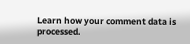Learn how your comment data is processed.